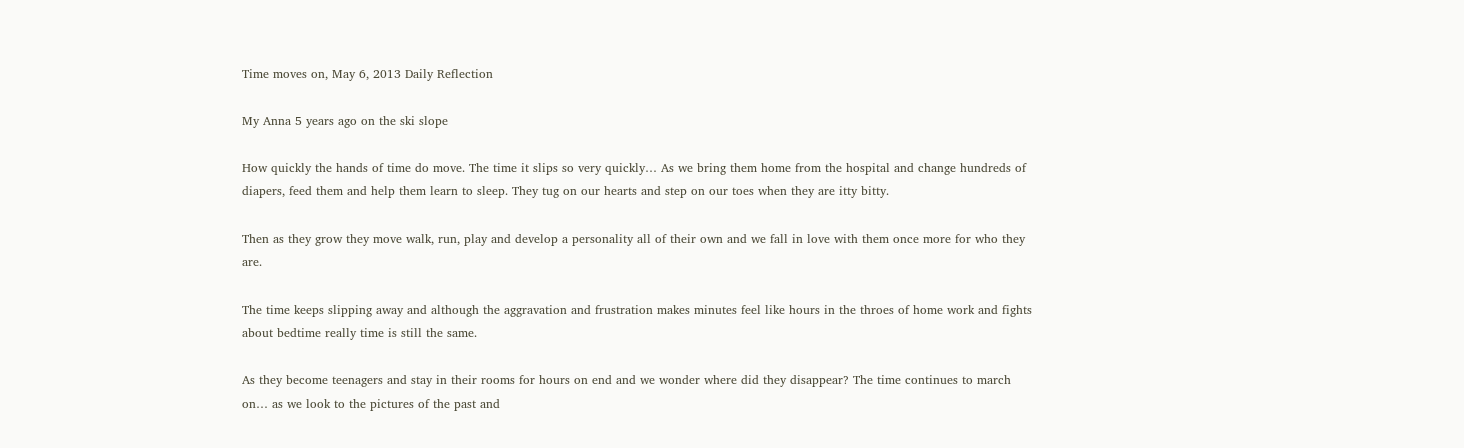Time moves on, May 6, 2013 Daily Reflection

My Anna 5 years ago on the ski slope

How quickly the hands of time do move. The time it slips so very quickly… As we bring them home from the hospital and change hundreds of diapers, feed them and help them learn to sleep. They tug on our hearts and step on our toes when they are itty bitty.

Then as they grow they move walk, run, play and develop a personality all of their own and we fall in love with them once more for who they are.

The time keeps slipping away and although the aggravation and frustration makes minutes feel like hours in the throes of home work and fights about bedtime really time is still the same.

As they become teenagers and stay in their rooms for hours on end and we wonder where did they disappear? The time continues to march on… as we look to the pictures of the past and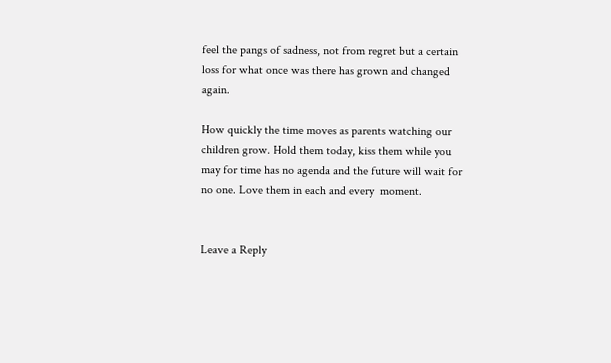feel the pangs of sadness, not from regret but a certain loss for what once was there has grown and changed again.

How quickly the time moves as parents watching our children grow. Hold them today, kiss them while you may for time has no agenda and the future will wait for no one. Love them in each and every  moment.


Leave a Reply